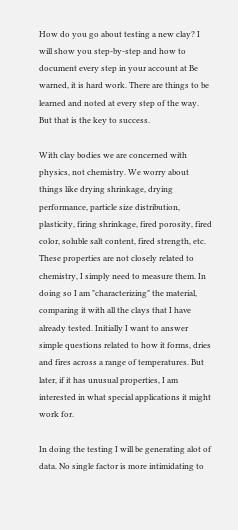How do you go about testing a new clay? I will show you step-by-step and how to document every step in your account at Be warned, it is hard work. There are things to be learned and noted at every step of the way. But that is the key to success.

With clay bodies we are concerned with physics, not chemistry. We worry about things like drying shrinkage, drying performance, particle size distribution, plasticity, firing shrinkage, fired porosity, fired color, soluble salt content, fired strength, etc. These properties are not closely related to chemistry, I simply need to measure them. In doing so I am "characterizing" the material, comparing it with all the clays that I have already tested. Initially I want to answer simple questions related to how it forms, dries and fires across a range of temperatures. But later, if it has unusual properties, I am interested in what special applications it might work for.

In doing the testing I will be generating alot of data. No single factor is more intimidating to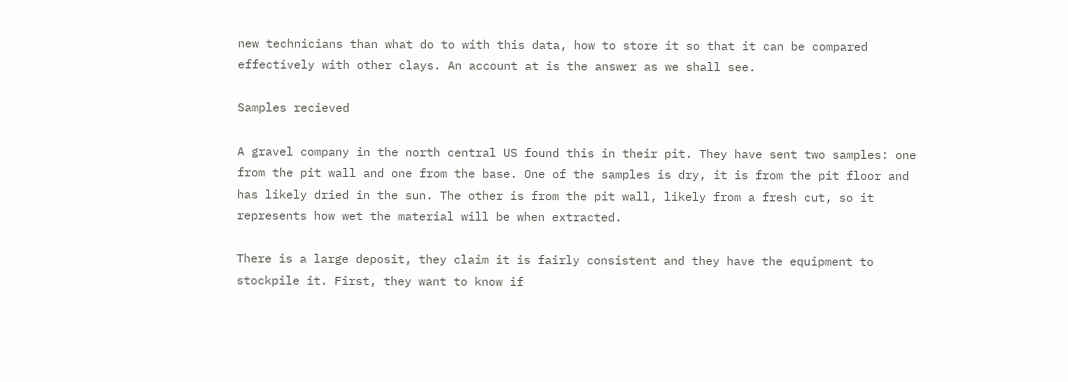new technicians than what do to with this data, how to store it so that it can be compared effectively with other clays. An account at is the answer as we shall see.

Samples recieved

A gravel company in the north central US found this in their pit. They have sent two samples: one from the pit wall and one from the base. One of the samples is dry, it is from the pit floor and has likely dried in the sun. The other is from the pit wall, likely from a fresh cut, so it represents how wet the material will be when extracted.

There is a large deposit, they claim it is fairly consistent and they have the equipment to stockpile it. First, they want to know if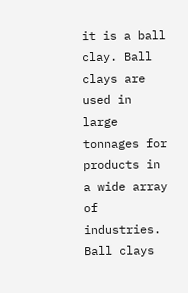it is a ball clay. Ball clays are used in large tonnages for products in a wide array of industries. Ball clays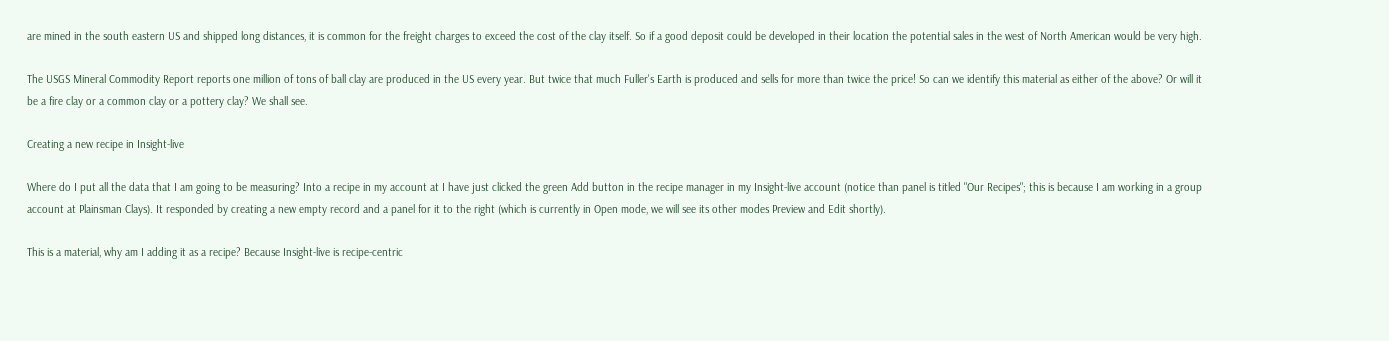are mined in the south eastern US and shipped long distances, it is common for the freight charges to exceed the cost of the clay itself. So if a good deposit could be developed in their location the potential sales in the west of North American would be very high.

The USGS Mineral Commodity Report reports one million of tons of ball clay are produced in the US every year. But twice that much Fuller's Earth is produced and sells for more than twice the price! So can we identify this material as either of the above? Or will it be a fire clay or a common clay or a pottery clay? We shall see.

Creating a new recipe in Insight-live

Where do I put all the data that I am going to be measuring? Into a recipe in my account at I have just clicked the green Add button in the recipe manager in my Insight-live account (notice than panel is titled "Our Recipes"; this is because I am working in a group account at Plainsman Clays). It responded by creating a new empty record and a panel for it to the right (which is currently in Open mode, we will see its other modes Preview and Edit shortly).

This is a material, why am I adding it as a recipe? Because Insight-live is recipe-centric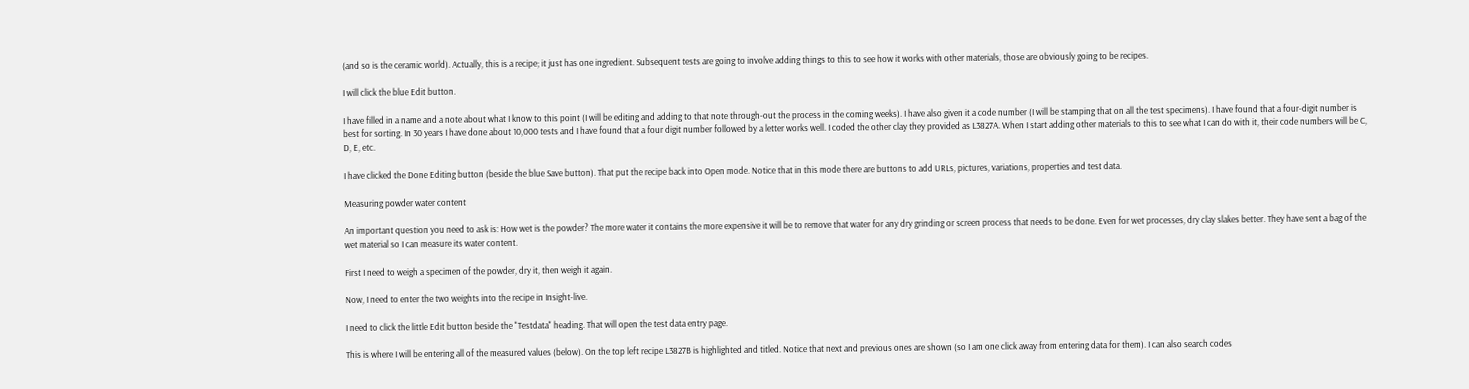(and so is the ceramic world). Actually, this is a recipe; it just has one ingredient. Subsequent tests are going to involve adding things to this to see how it works with other materials, those are obviously going to be recipes.

I will click the blue Edit button.

I have filled in a name and a note about what I know to this point (I will be editing and adding to that note through-out the process in the coming weeks). I have also given it a code number (I will be stamping that on all the test specimens). I have found that a four-digit number is best for sorting. In 30 years I have done about 10,000 tests and I have found that a four digit number followed by a letter works well. I coded the other clay they provided as L3827A. When I start adding other materials to this to see what I can do with it, their code numbers will be C, D, E, etc.

I have clicked the Done Editing button (beside the blue Save button). That put the recipe back into Open mode. Notice that in this mode there are buttons to add URLs, pictures, variations, properties and test data.

Measuring powder water content

An important question you need to ask is: How wet is the powder? The more water it contains the more expensive it will be to remove that water for any dry grinding or screen process that needs to be done. Even for wet processes, dry clay slakes better. They have sent a bag of the wet material so I can measure its water content.

First I need to weigh a specimen of the powder, dry it, then weigh it again.

Now, I need to enter the two weights into the recipe in Insight-live.

I need to click the little Edit button beside the "Testdata" heading. That will open the test data entry page.

This is where I will be entering all of the measured values (below). On the top left recipe L3827B is highlighted and titled. Notice that next and previous ones are shown (so I am one click away from entering data for them). I can also search codes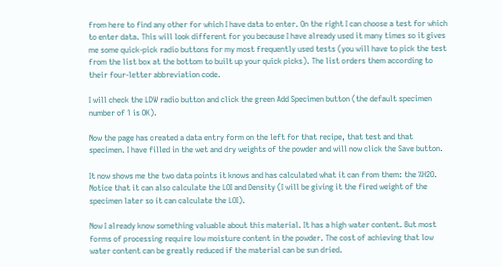from here to find any other for which I have data to enter. On the right I can choose a test for which to enter data. This will look different for you because I have already used it many times so it gives me some quick-pick radio buttons for my most frequently used tests (you will have to pick the test from the list box at the bottom to built up your quick picks). The list orders them according to their four-letter abbreviation code.

I will check the LDW radio button and click the green Add Specimen button (the default specimen number of 1 is OK).

Now the page has created a data entry form on the left for that recipe, that test and that specimen. I have filled in the wet and dry weights of the powder and will now click the Save button.

It now shows me the two data points it knows and has calculated what it can from them: the %H2O. Notice that it can also calculate the LOI and Density (I will be giving it the fired weight of the specimen later so it can calculate the LOI).

Now I already know something valuable about this material. It has a high water content. But most forms of processing require low moisture content in the powder. The cost of achieving that low water content can be greatly reduced if the material can be sun dried.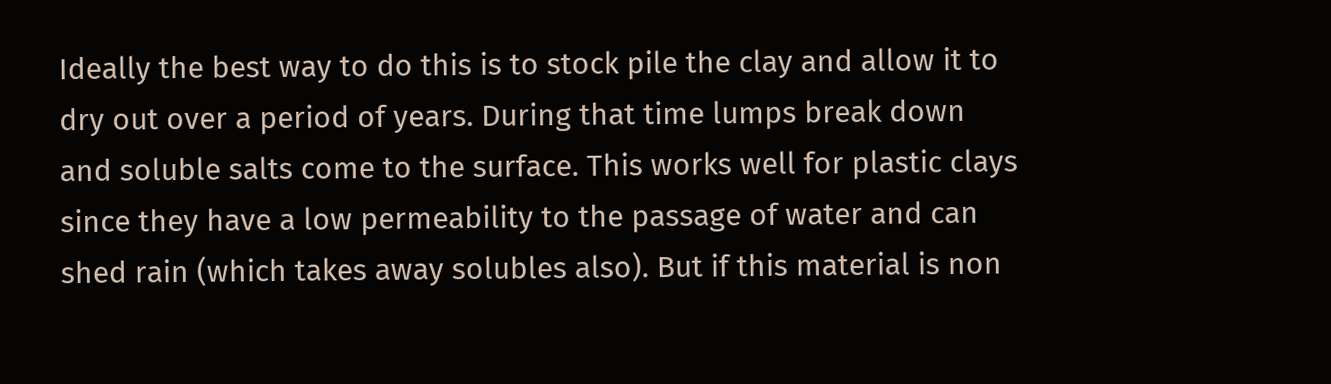Ideally the best way to do this is to stock pile the clay and allow it to dry out over a period of years. During that time lumps break down and soluble salts come to the surface. This works well for plastic clays since they have a low permeability to the passage of water and can shed rain (which takes away solubles also). But if this material is non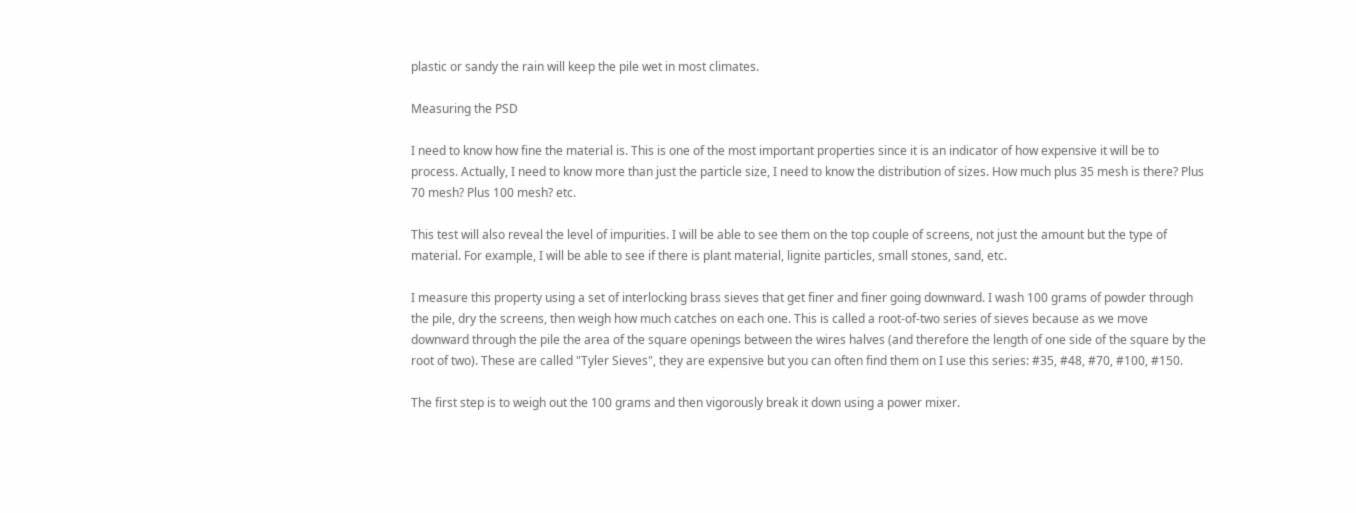plastic or sandy the rain will keep the pile wet in most climates.

Measuring the PSD

I need to know how fine the material is. This is one of the most important properties since it is an indicator of how expensive it will be to process. Actually, I need to know more than just the particle size, I need to know the distribution of sizes. How much plus 35 mesh is there? Plus 70 mesh? Plus 100 mesh? etc.

This test will also reveal the level of impurities. I will be able to see them on the top couple of screens, not just the amount but the type of material. For example, I will be able to see if there is plant material, lignite particles, small stones, sand, etc.

I measure this property using a set of interlocking brass sieves that get finer and finer going downward. I wash 100 grams of powder through the pile, dry the screens, then weigh how much catches on each one. This is called a root-of-two series of sieves because as we move downward through the pile the area of the square openings between the wires halves (and therefore the length of one side of the square by the root of two). These are called "Tyler Sieves", they are expensive but you can often find them on I use this series: #35, #48, #70, #100, #150.

The first step is to weigh out the 100 grams and then vigorously break it down using a power mixer.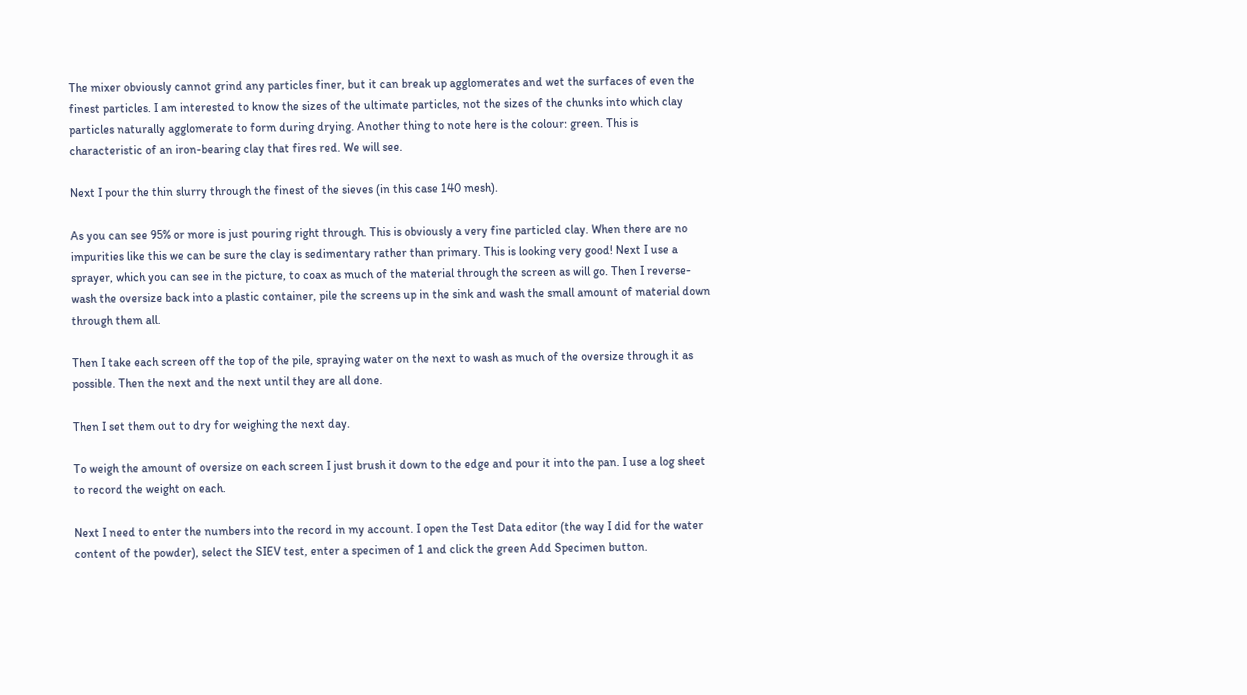The mixer obviously cannot grind any particles finer, but it can break up agglomerates and wet the surfaces of even the finest particles. I am interested to know the sizes of the ultimate particles, not the sizes of the chunks into which clay particles naturally agglomerate to form during drying. Another thing to note here is the colour: green. This is characteristic of an iron-bearing clay that fires red. We will see.

Next I pour the thin slurry through the finest of the sieves (in this case 140 mesh).

As you can see 95% or more is just pouring right through. This is obviously a very fine particled clay. When there are no impurities like this we can be sure the clay is sedimentary rather than primary. This is looking very good! Next I use a sprayer, which you can see in the picture, to coax as much of the material through the screen as will go. Then I reverse-wash the oversize back into a plastic container, pile the screens up in the sink and wash the small amount of material down through them all.

Then I take each screen off the top of the pile, spraying water on the next to wash as much of the oversize through it as possible. Then the next and the next until they are all done.

Then I set them out to dry for weighing the next day.

To weigh the amount of oversize on each screen I just brush it down to the edge and pour it into the pan. I use a log sheet to record the weight on each.

Next I need to enter the numbers into the record in my account. I open the Test Data editor (the way I did for the water content of the powder), select the SIEV test, enter a specimen of 1 and click the green Add Specimen button.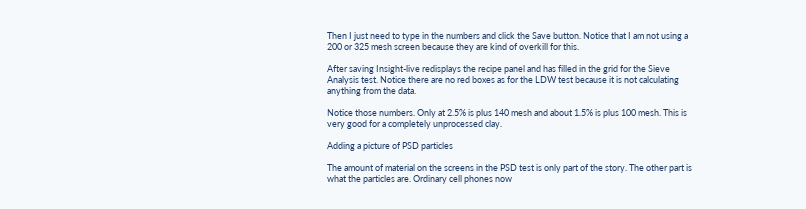Then I just need to type in the numbers and click the Save button. Notice that I am not using a 200 or 325 mesh screen because they are kind of overkill for this.

After saving Insight-live redisplays the recipe panel and has filled in the grid for the Sieve Analysis test. Notice there are no red boxes as for the LDW test because it is not calculating anything from the data.

Notice those numbers. Only at 2.5% is plus 140 mesh and about 1.5% is plus 100 mesh. This is very good for a completely unprocessed clay.

Adding a picture of PSD particles

The amount of material on the screens in the PSD test is only part of the story. The other part is what the particles are. Ordinary cell phones now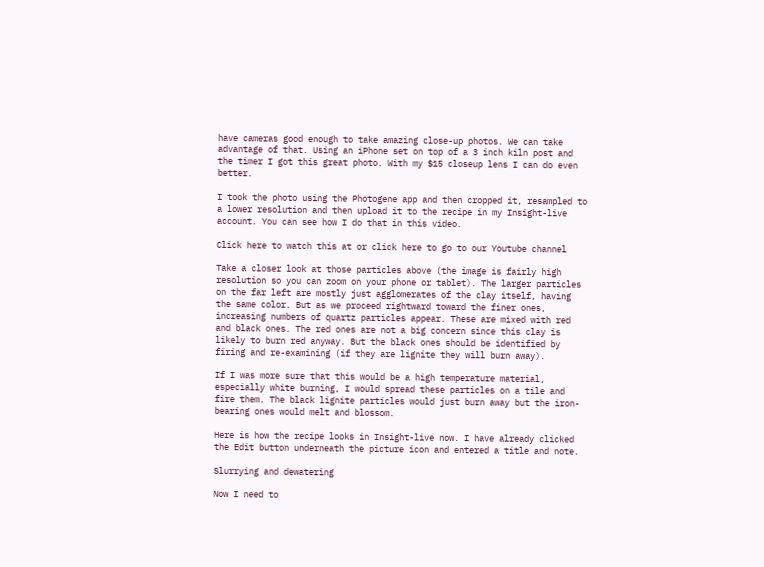have cameras good enough to take amazing close-up photos. We can take advantage of that. Using an iPhone set on top of a 3 inch kiln post and the timer I got this great photo. With my $15 closeup lens I can do even better.

I took the photo using the Photogene app and then cropped it, resampled to a lower resolution and then upload it to the recipe in my Insight-live account. You can see how I do that in this video.

Click here to watch this at or click here to go to our Youtube channel

Take a closer look at those particles above (the image is fairly high resolution so you can zoom on your phone or tablet). The larger particles on the far left are mostly just agglomerates of the clay itself, having the same color. But as we proceed rightward toward the finer ones, increasing numbers of quartz particles appear. These are mixed with red and black ones. The red ones are not a big concern since this clay is likely to burn red anyway. But the black ones should be identified by firing and re-examining (if they are lignite they will burn away).

If I was more sure that this would be a high temperature material, especially white burning, I would spread these particles on a tile and fire them. The black lignite particles would just burn away but the iron-bearing ones would melt and blossom.

Here is how the recipe looks in Insight-live now. I have already clicked the Edit button underneath the picture icon and entered a title and note.

Slurrying and dewatering

Now I need to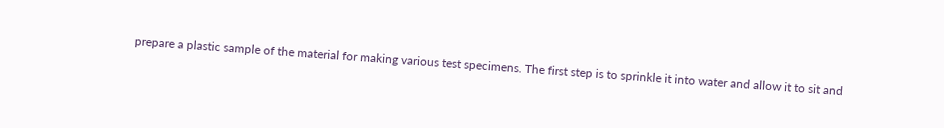prepare a plastic sample of the material for making various test specimens. The first step is to sprinkle it into water and allow it to sit and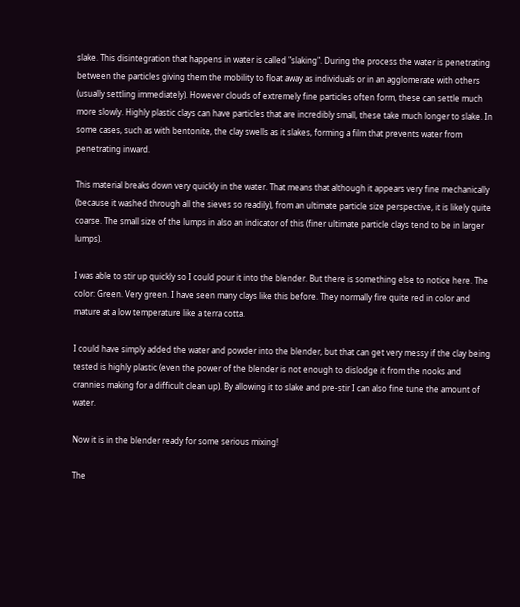slake. This disintegration that happens in water is called "slaking". During the process the water is penetrating between the particles giving them the mobility to float away as individuals or in an agglomerate with others (usually settling immediately). However clouds of extremely fine particles often form, these can settle much more slowly. Highly plastic clays can have particles that are incredibly small, these take much longer to slake. In some cases, such as with bentonite, the clay swells as it slakes, forming a film that prevents water from penetrating inward.

This material breaks down very quickly in the water. That means that although it appears very fine mechanically (because it washed through all the sieves so readily), from an ultimate particle size perspective, it is likely quite coarse. The small size of the lumps in also an indicator of this (finer ultimate particle clays tend to be in larger lumps).

I was able to stir up quickly so I could pour it into the blender. But there is something else to notice here. The color: Green. Very green. I have seen many clays like this before. They normally fire quite red in color and mature at a low temperature like a terra cotta.

I could have simply added the water and powder into the blender, but that can get very messy if the clay being tested is highly plastic (even the power of the blender is not enough to dislodge it from the nooks and crannies making for a difficult clean up). By allowing it to slake and pre-stir I can also fine tune the amount of water.

Now it is in the blender ready for some serious mixing!

The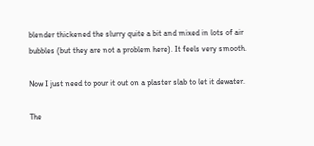blender thickened the slurry quite a bit and mixed in lots of air bubbles (but they are not a problem here). It feels very smooth.

Now I just need to pour it out on a plaster slab to let it dewater.

The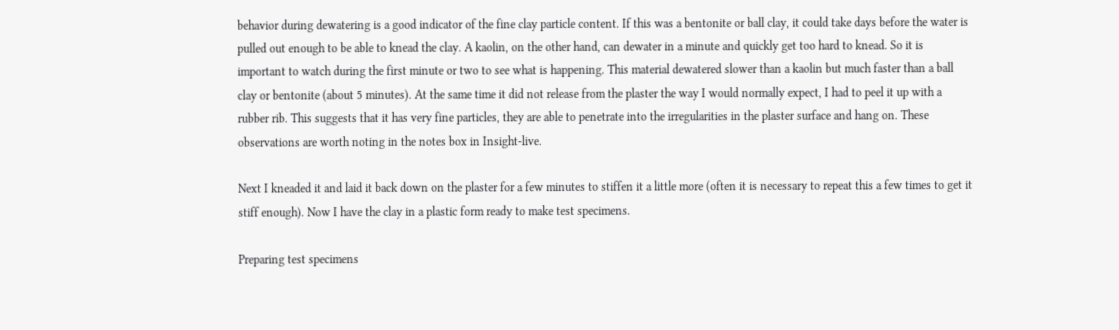behavior during dewatering is a good indicator of the fine clay particle content. If this was a bentonite or ball clay, it could take days before the water is pulled out enough to be able to knead the clay. A kaolin, on the other hand, can dewater in a minute and quickly get too hard to knead. So it is important to watch during the first minute or two to see what is happening. This material dewatered slower than a kaolin but much faster than a ball clay or bentonite (about 5 minutes). At the same time it did not release from the plaster the way I would normally expect, I had to peel it up with a rubber rib. This suggests that it has very fine particles, they are able to penetrate into the irregularities in the plaster surface and hang on. These observations are worth noting in the notes box in Insight-live.

Next I kneaded it and laid it back down on the plaster for a few minutes to stiffen it a little more (often it is necessary to repeat this a few times to get it stiff enough). Now I have the clay in a plastic form ready to make test specimens.

Preparing test specimens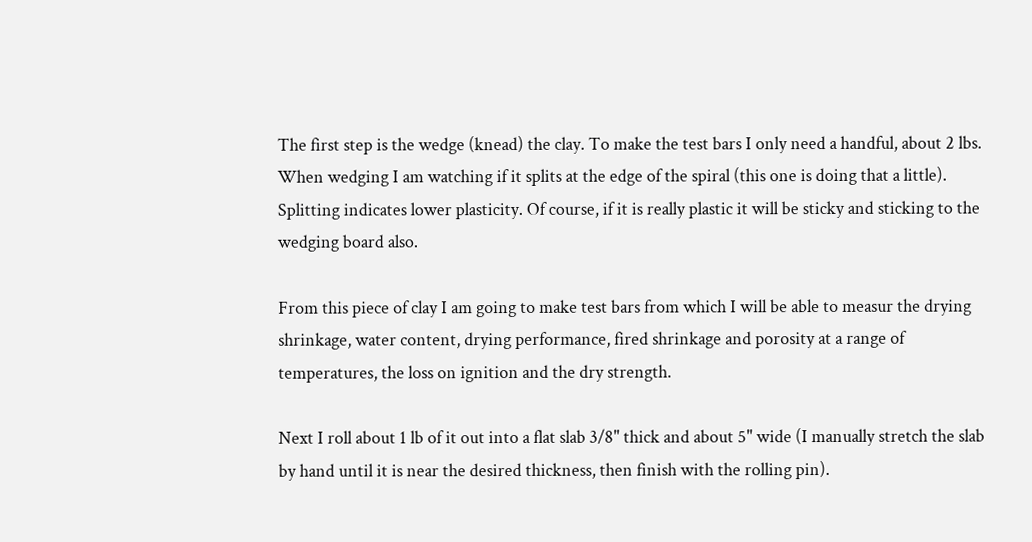The first step is the wedge (knead) the clay. To make the test bars I only need a handful, about 2 lbs. When wedging I am watching if it splits at the edge of the spiral (this one is doing that a little). Splitting indicates lower plasticity. Of course, if it is really plastic it will be sticky and sticking to the wedging board also.

From this piece of clay I am going to make test bars from which I will be able to measur the drying shrinkage, water content, drying performance, fired shrinkage and porosity at a range of temperatures, the loss on ignition and the dry strength.

Next I roll about 1 lb of it out into a flat slab 3/8" thick and about 5" wide (I manually stretch the slab by hand until it is near the desired thickness, then finish with the rolling pin).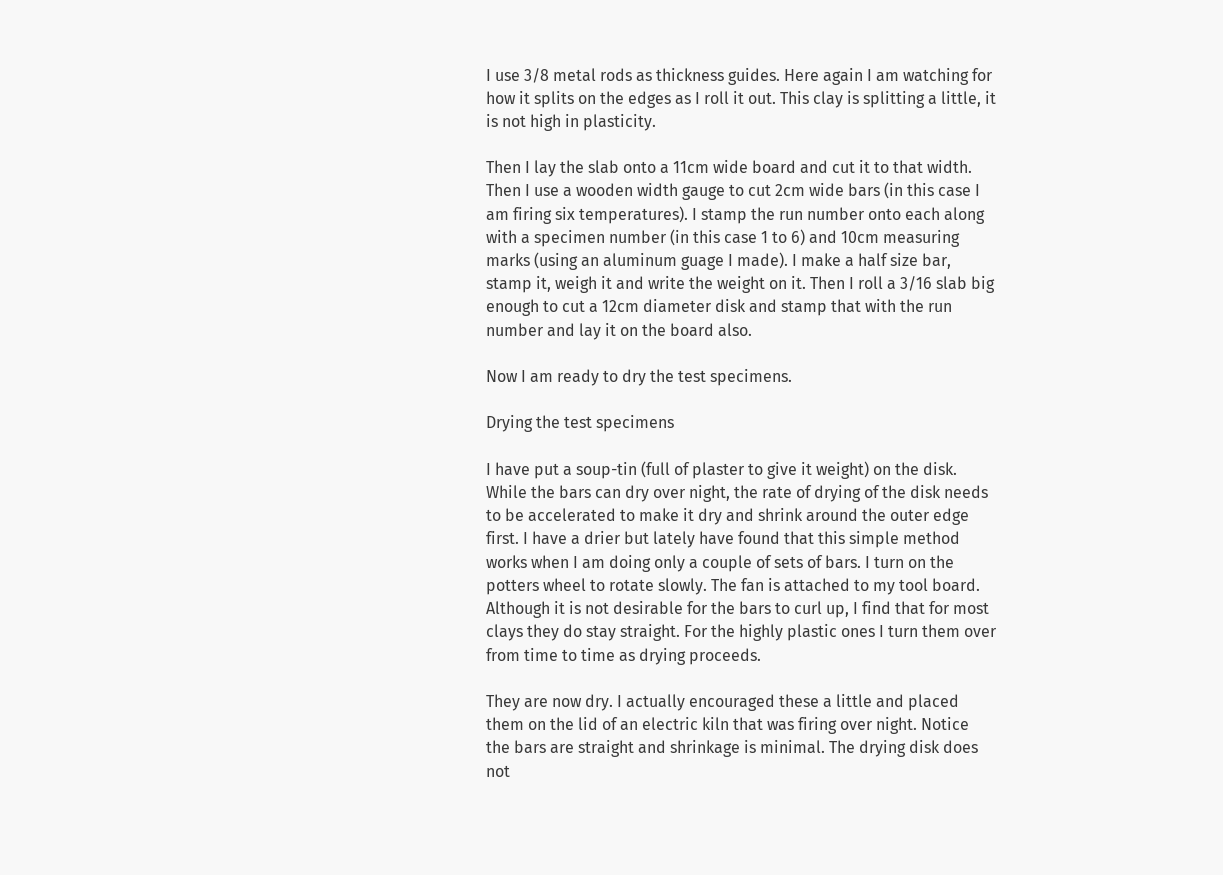I use 3/8 metal rods as thickness guides. Here again I am watching for how it splits on the edges as I roll it out. This clay is splitting a little, it is not high in plasticity.

Then I lay the slab onto a 11cm wide board and cut it to that width. Then I use a wooden width gauge to cut 2cm wide bars (in this case I am firing six temperatures). I stamp the run number onto each along with a specimen number (in this case 1 to 6) and 10cm measuring marks (using an aluminum guage I made). I make a half size bar, stamp it, weigh it and write the weight on it. Then I roll a 3/16 slab big enough to cut a 12cm diameter disk and stamp that with the run number and lay it on the board also.

Now I am ready to dry the test specimens.

Drying the test specimens

I have put a soup-tin (full of plaster to give it weight) on the disk. While the bars can dry over night, the rate of drying of the disk needs to be accelerated to make it dry and shrink around the outer edge first. I have a drier but lately have found that this simple method works when I am doing only a couple of sets of bars. I turn on the potters wheel to rotate slowly. The fan is attached to my tool board. Although it is not desirable for the bars to curl up, I find that for most clays they do stay straight. For the highly plastic ones I turn them over from time to time as drying proceeds.

They are now dry. I actually encouraged these a little and placed them on the lid of an electric kiln that was firing over night. Notice the bars are straight and shrinkage is minimal. The drying disk does not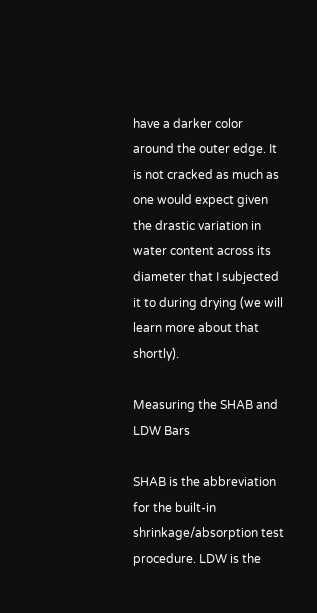have a darker color around the outer edge. It is not cracked as much as one would expect given the drastic variation in water content across its diameter that I subjected it to during drying (we will learn more about that shortly).

Measuring the SHAB and LDW Bars

SHAB is the abbreviation for the built-in shrinkage/absorption test procedure. LDW is the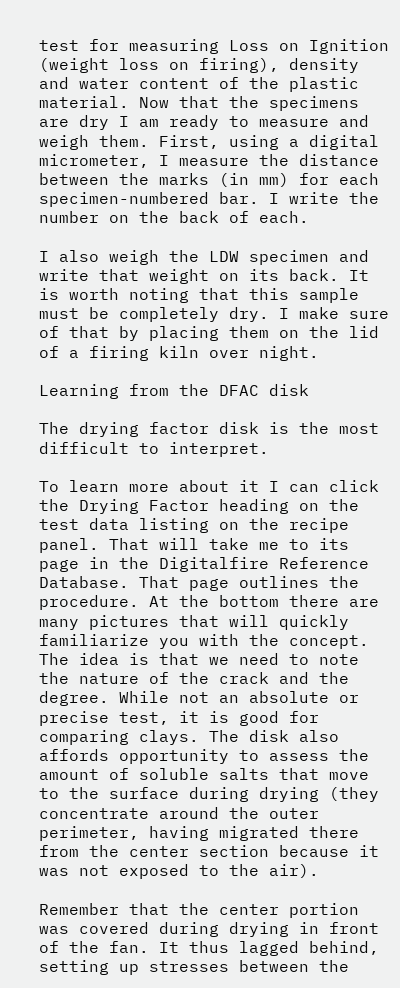test for measuring Loss on Ignition (weight loss on firing), density and water content of the plastic material. Now that the specimens are dry I am ready to measure and weigh them. First, using a digital micrometer, I measure the distance between the marks (in mm) for each specimen-numbered bar. I write the number on the back of each.

I also weigh the LDW specimen and write that weight on its back. It is worth noting that this sample must be completely dry. I make sure of that by placing them on the lid of a firing kiln over night.

Learning from the DFAC disk

The drying factor disk is the most difficult to interpret.

To learn more about it I can click the Drying Factor heading on the test data listing on the recipe panel. That will take me to its page in the Digitalfire Reference Database. That page outlines the procedure. At the bottom there are many pictures that will quickly familiarize you with the concept. The idea is that we need to note the nature of the crack and the degree. While not an absolute or precise test, it is good for comparing clays. The disk also affords opportunity to assess the amount of soluble salts that move to the surface during drying (they concentrate around the outer perimeter, having migrated there from the center section because it was not exposed to the air).

Remember that the center portion was covered during drying in front of the fan. It thus lagged behind, setting up stresses between the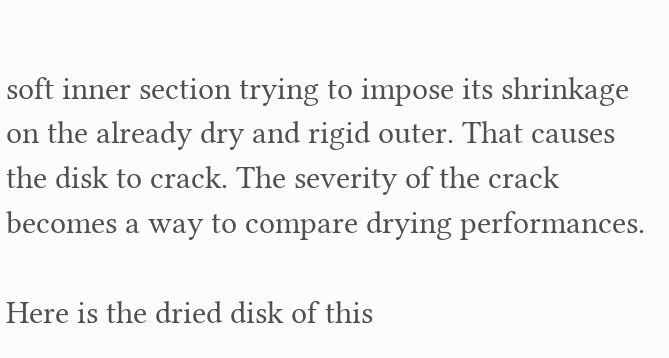soft inner section trying to impose its shrinkage on the already dry and rigid outer. That causes the disk to crack. The severity of the crack becomes a way to compare drying performances.

Here is the dried disk of this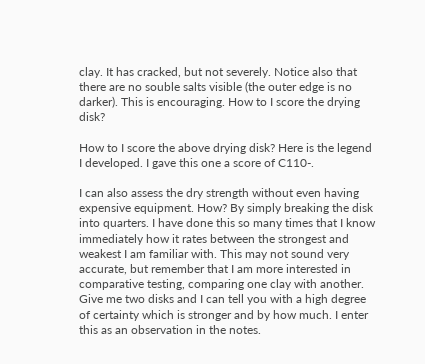clay. It has cracked, but not severely. Notice also that there are no souble salts visible (the outer edge is no darker). This is encouraging. How to I score the drying disk?

How to I score the above drying disk? Here is the legend I developed. I gave this one a score of C110-.

I can also assess the dry strength without even having expensive equipment. How? By simply breaking the disk into quarters. I have done this so many times that I know immediately how it rates between the strongest and weakest I am familiar with. This may not sound very accurate, but remember that I am more interested in comparative testing, comparing one clay with another. Give me two disks and I can tell you with a high degree of certainty which is stronger and by how much. I enter this as an observation in the notes.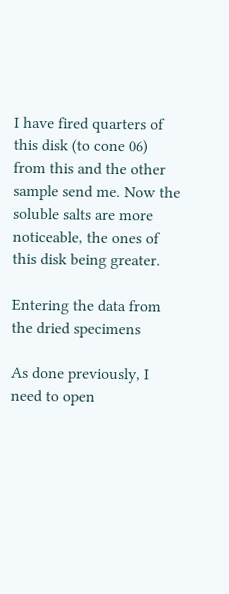I have fired quarters of this disk (to cone 06) from this and the other sample send me. Now the soluble salts are more noticeable, the ones of this disk being greater.

Entering the data from the dried specimens

As done previously, I need to open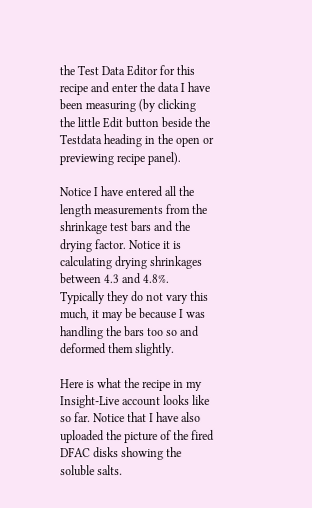the Test Data Editor for this recipe and enter the data I have been measuring (by clicking the little Edit button beside the Testdata heading in the open or previewing recipe panel).

Notice I have entered all the length measurements from the shrinkage test bars and the drying factor. Notice it is calculating drying shrinkages between 4.3 and 4.8%. Typically they do not vary this much, it may be because I was handling the bars too so and deformed them slightly.

Here is what the recipe in my Insight-Live account looks like so far. Notice that I have also uploaded the picture of the fired DFAC disks showing the soluble salts.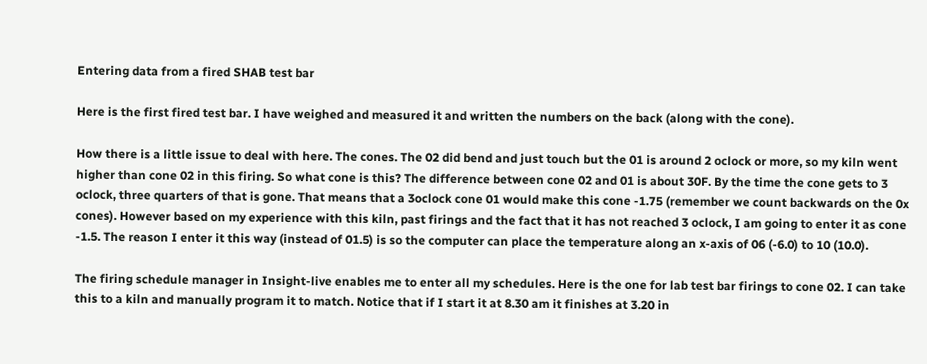Entering data from a fired SHAB test bar

Here is the first fired test bar. I have weighed and measured it and written the numbers on the back (along with the cone).

How there is a little issue to deal with here. The cones. The 02 did bend and just touch but the 01 is around 2 oclock or more, so my kiln went higher than cone 02 in this firing. So what cone is this? The difference between cone 02 and 01 is about 30F. By the time the cone gets to 3 oclock, three quarters of that is gone. That means that a 3oclock cone 01 would make this cone -1.75 (remember we count backwards on the 0x cones). However based on my experience with this kiln, past firings and the fact that it has not reached 3 oclock, I am going to enter it as cone -1.5. The reason I enter it this way (instead of 01.5) is so the computer can place the temperature along an x-axis of 06 (-6.0) to 10 (10.0).

The firing schedule manager in Insight-live enables me to enter all my schedules. Here is the one for lab test bar firings to cone 02. I can take this to a kiln and manually program it to match. Notice that if I start it at 8.30 am it finishes at 3.20 in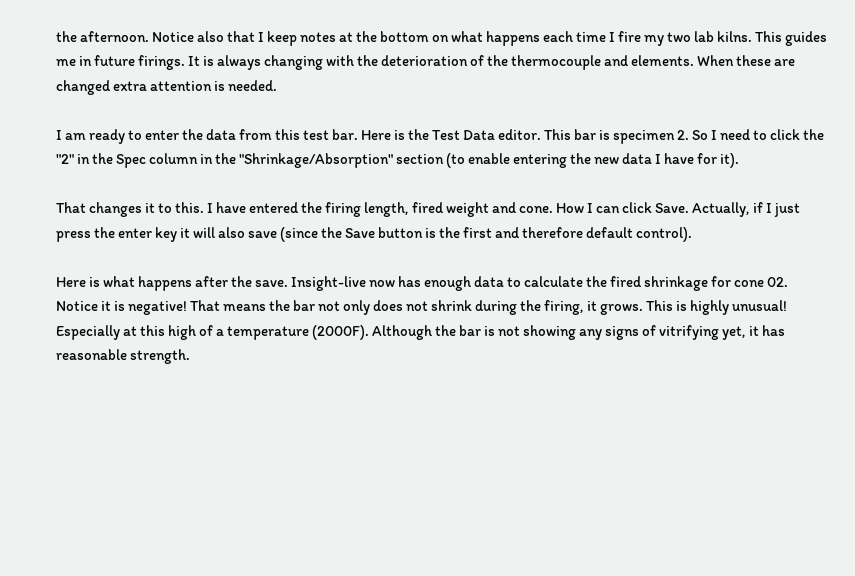the afternoon. Notice also that I keep notes at the bottom on what happens each time I fire my two lab kilns. This guides me in future firings. It is always changing with the deterioration of the thermocouple and elements. When these are changed extra attention is needed.

I am ready to enter the data from this test bar. Here is the Test Data editor. This bar is specimen 2. So I need to click the "2" in the Spec column in the "Shrinkage/Absorption" section (to enable entering the new data I have for it).

That changes it to this. I have entered the firing length, fired weight and cone. How I can click Save. Actually, if I just press the enter key it will also save (since the Save button is the first and therefore default control).

Here is what happens after the save. Insight-live now has enough data to calculate the fired shrinkage for cone 02. Notice it is negative! That means the bar not only does not shrink during the firing, it grows. This is highly unusual! Especially at this high of a temperature (2000F). Although the bar is not showing any signs of vitrifying yet, it has reasonable strength.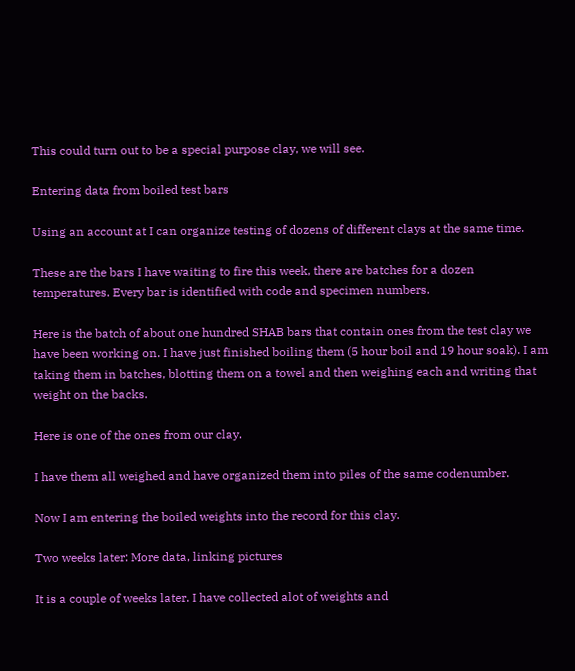This could turn out to be a special purpose clay, we will see.

Entering data from boiled test bars

Using an account at I can organize testing of dozens of different clays at the same time.

These are the bars I have waiting to fire this week, there are batches for a dozen temperatures. Every bar is identified with code and specimen numbers.

Here is the batch of about one hundred SHAB bars that contain ones from the test clay we have been working on. I have just finished boiling them (5 hour boil and 19 hour soak). I am taking them in batches, blotting them on a towel and then weighing each and writing that weight on the backs.

Here is one of the ones from our clay.

I have them all weighed and have organized them into piles of the same codenumber.

Now I am entering the boiled weights into the record for this clay.

Two weeks later: More data, linking pictures

It is a couple of weeks later. I have collected alot of weights and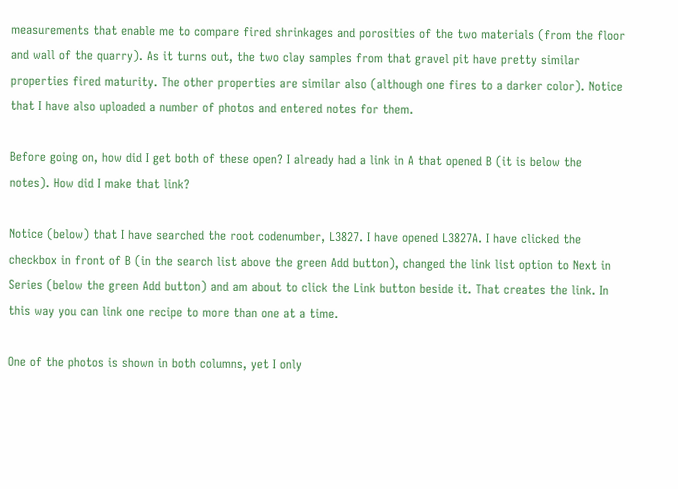measurements that enable me to compare fired shrinkages and porosities of the two materials (from the floor and wall of the quarry). As it turns out, the two clay samples from that gravel pit have pretty similar properties fired maturity. The other properties are similar also (although one fires to a darker color). Notice that I have also uploaded a number of photos and entered notes for them.

Before going on, how did I get both of these open? I already had a link in A that opened B (it is below the notes). How did I make that link?

Notice (below) that I have searched the root codenumber, L3827. I have opened L3827A. I have clicked the checkbox in front of B (in the search list above the green Add button), changed the link list option to Next in Series (below the green Add button) and am about to click the Link button beside it. That creates the link. In this way you can link one recipe to more than one at a time.

One of the photos is shown in both columns, yet I only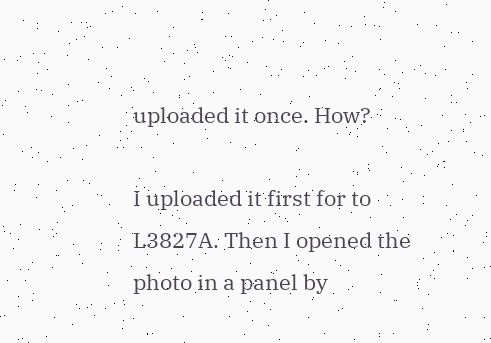uploaded it once. How?

I uploaded it first for to L3827A. Then I opened the photo in a panel by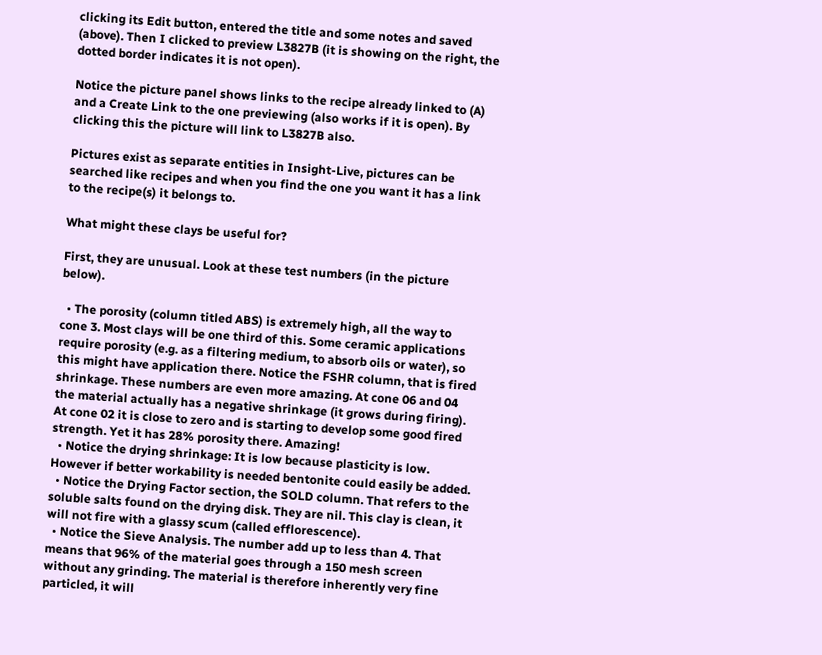clicking its Edit button, entered the title and some notes and saved (above). Then I clicked to preview L3827B (it is showing on the right, the dotted border indicates it is not open).

Notice the picture panel shows links to the recipe already linked to (A) and a Create Link to the one previewing (also works if it is open). By clicking this the picture will link to L3827B also.

Pictures exist as separate entities in Insight-Live, pictures can be searched like recipes and when you find the one you want it has a link to the recipe(s) it belongs to.

What might these clays be useful for?

First, they are unusual. Look at these test numbers (in the picture below).

  • The porosity (column titled ABS) is extremely high, all the way to cone 3. Most clays will be one third of this. Some ceramic applications require porosity (e.g. as a filtering medium, to absorb oils or water), so this might have application there. Notice the FSHR column, that is fired shrinkage. These numbers are even more amazing. At cone 06 and 04 the material actually has a negative shrinkage (it grows during firing). At cone 02 it is close to zero and is starting to develop some good fired strength. Yet it has 28% porosity there. Amazing!
  • Notice the drying shrinkage: It is low because plasticity is low. However if better workability is needed bentonite could easily be added.
  • Notice the Drying Factor section, the SOLD column. That refers to the soluble salts found on the drying disk. They are nil. This clay is clean, it will not fire with a glassy scum (called efflorescence).
  • Notice the Sieve Analysis. The number add up to less than 4. That means that 96% of the material goes through a 150 mesh screen without any grinding. The material is therefore inherently very fine particled, it will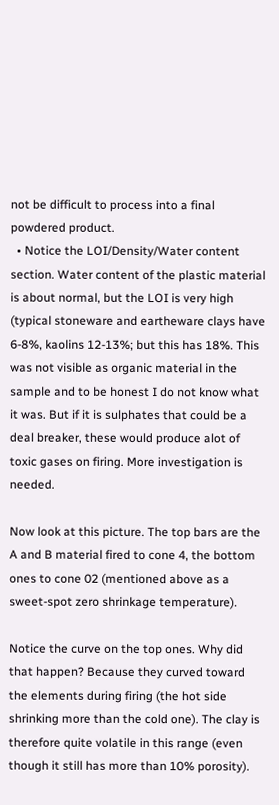not be difficult to process into a final powdered product.
  • Notice the LOI/Density/Water content section. Water content of the plastic material is about normal, but the LOI is very high (typical stoneware and eartheware clays have 6-8%, kaolins 12-13%; but this has 18%. This was not visible as organic material in the sample and to be honest I do not know what it was. But if it is sulphates that could be a deal breaker, these would produce alot of toxic gases on firing. More investigation is needed.

Now look at this picture. The top bars are the A and B material fired to cone 4, the bottom ones to cone 02 (mentioned above as a sweet-spot zero shrinkage temperature).

Notice the curve on the top ones. Why did that happen? Because they curved toward the elements during firing (the hot side shrinking more than the cold one). The clay is therefore quite volatile in this range (even though it still has more than 10% porosity).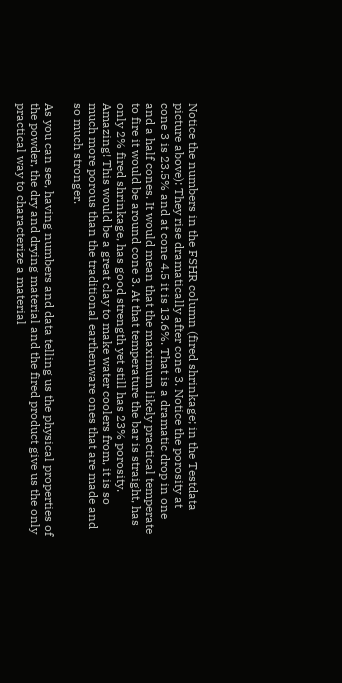Notice the numbers in the FSHR column (fired shrinkage; in the Testdata picture above): They rise dramatically after cone 3. Notice the porosity at cone 3 is 23.5% and at cone 4.5 it is 13.6%. That is a dramatic drop in one and a half cones. It would mean that the maximum likely practical temperate to fire it would be around cone 3. At that temperature the bar is straight, has only 2% fired shrinkage, has good strength yet still has 23% porosity. Amazing! This would be a great clay to make water coolers from, it is so much more porous than the traditional earthenware ones that are made and so much stronger.

As you can see, having numbers and data telling us the physical properties of the powder, the dry and drying material and the fired product give us the only practical way to characterize a material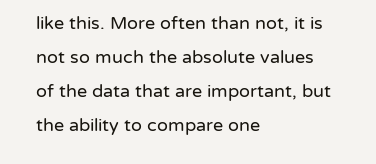like this. More often than not, it is not so much the absolute values of the data that are important, but the ability to compare one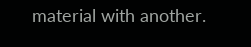material with another.